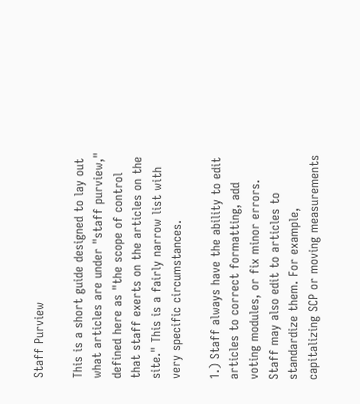Staff Purview

This is a short guide designed to lay out what articles are under "staff purview," defined here as "the scope of control that staff exerts on the articles on the site." This is a fairly narrow list with very specific circumstances.

1.) Staff always have the ability to edit articles to correct formatting, add voting modules, or fix minor errors. Staff may also edit to articles to standardize them. For example, capitalizing SCP or moving measurements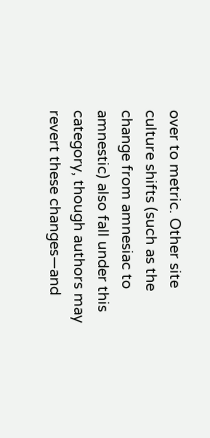over to metric. Other site culture shifts (such as the change from amnesiac to amnestic) also fall under this category, though authors may revert these changes—and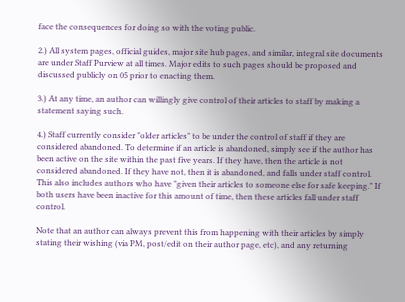face the consequences for doing so with the voting public.

2.) All system pages, official guides, major site hub pages, and similar, integral site documents are under Staff Purview at all times. Major edits to such pages should be proposed and discussed publicly on 05 prior to enacting them.

3.) At any time, an author can willingly give control of their articles to staff by making a statement saying such.

4.) Staff currently consider "older articles" to be under the control of staff if they are considered abandoned. To determine if an article is abandoned, simply see if the author has been active on the site within the past five years. If they have, then the article is not considered abandoned. If they have not, then it is abandoned, and falls under staff control. This also includes authors who have "given their articles to someone else for safe keeping." If both users have been inactive for this amount of time, then these articles fall under staff control.

Note that an author can always prevent this from happening with their articles by simply stating their wishing (via PM, post/edit on their author page, etc), and any returning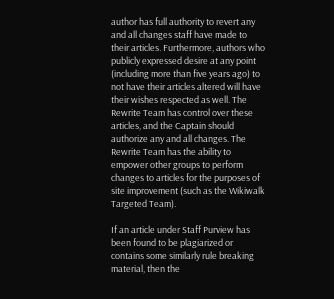author has full authority to revert any and all changes staff have made to their articles. Furthermore, authors who publicly expressed desire at any point (including more than five years ago) to not have their articles altered will have their wishes respected as well. The Rewrite Team has control over these articles, and the Captain should authorize any and all changes. The Rewrite Team has the ability to empower other groups to perform changes to articles for the purposes of site improvement (such as the Wikiwalk Targeted Team).

If an article under Staff Purview has been found to be plagiarized or contains some similarly rule breaking material, then the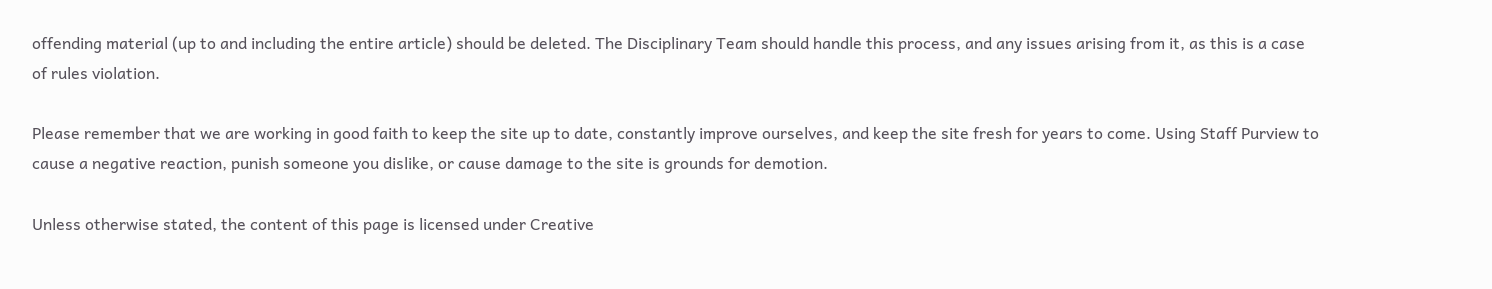offending material (up to and including the entire article) should be deleted. The Disciplinary Team should handle this process, and any issues arising from it, as this is a case of rules violation.

Please remember that we are working in good faith to keep the site up to date, constantly improve ourselves, and keep the site fresh for years to come. Using Staff Purview to cause a negative reaction, punish someone you dislike, or cause damage to the site is grounds for demotion.

Unless otherwise stated, the content of this page is licensed under Creative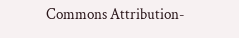Commons Attribution-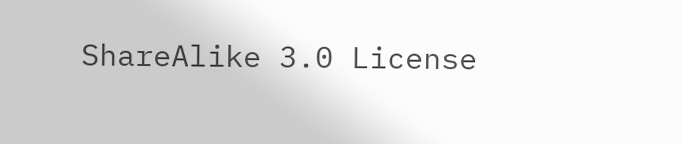ShareAlike 3.0 License